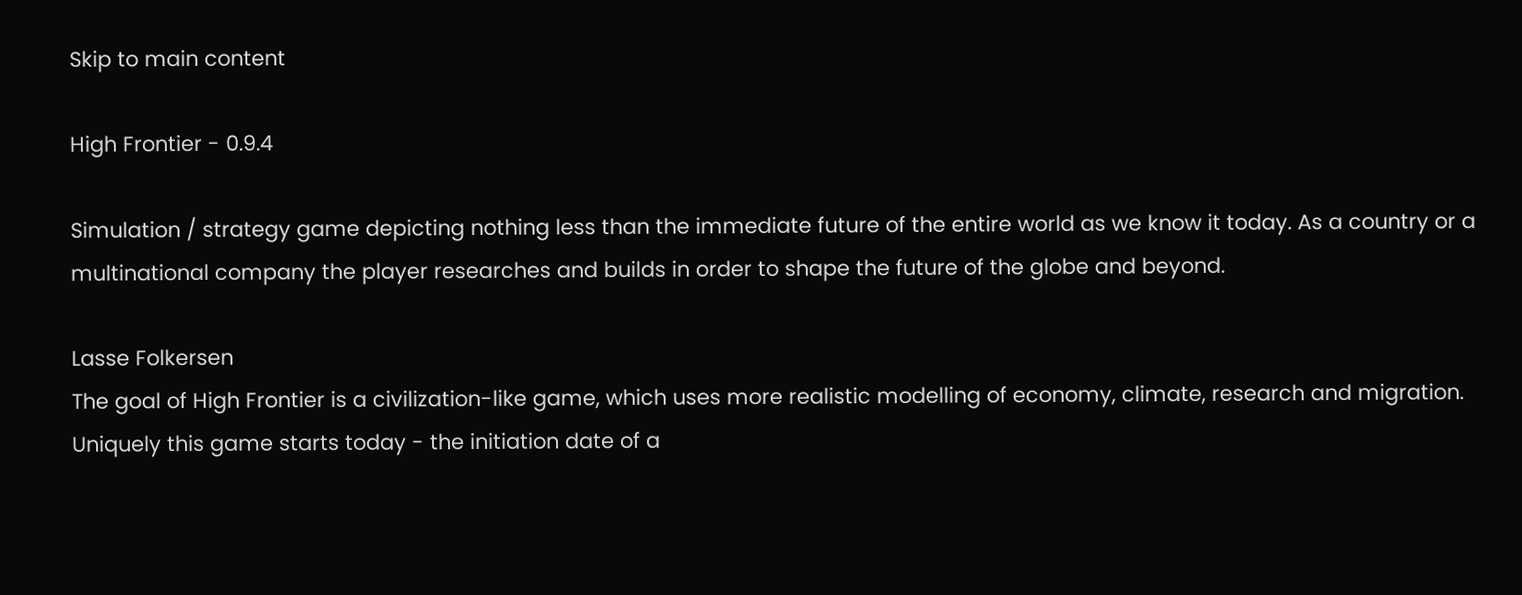Skip to main content

High Frontier - 0.9.4

Simulation / strategy game depicting nothing less than the immediate future of the entire world as we know it today. As a country or a multinational company the player researches and builds in order to shape the future of the globe and beyond.

Lasse Folkersen
The goal of High Frontier is a civilization-like game, which uses more realistic modelling of economy, climate, research and migration. Uniquely this game starts today - the initiation date of a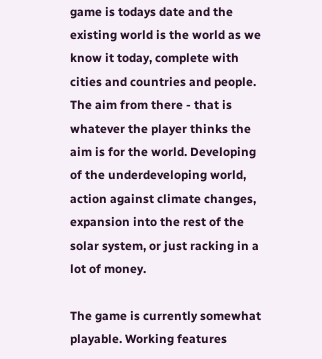game is todays date and the existing world is the world as we know it today, complete with cities and countries and people. The aim from there - that is whatever the player thinks the aim is for the world. Developing of the underdeveloping world, action against climate changes, expansion into the rest of the solar system, or just racking in a lot of money.

The game is currently somewhat playable. Working features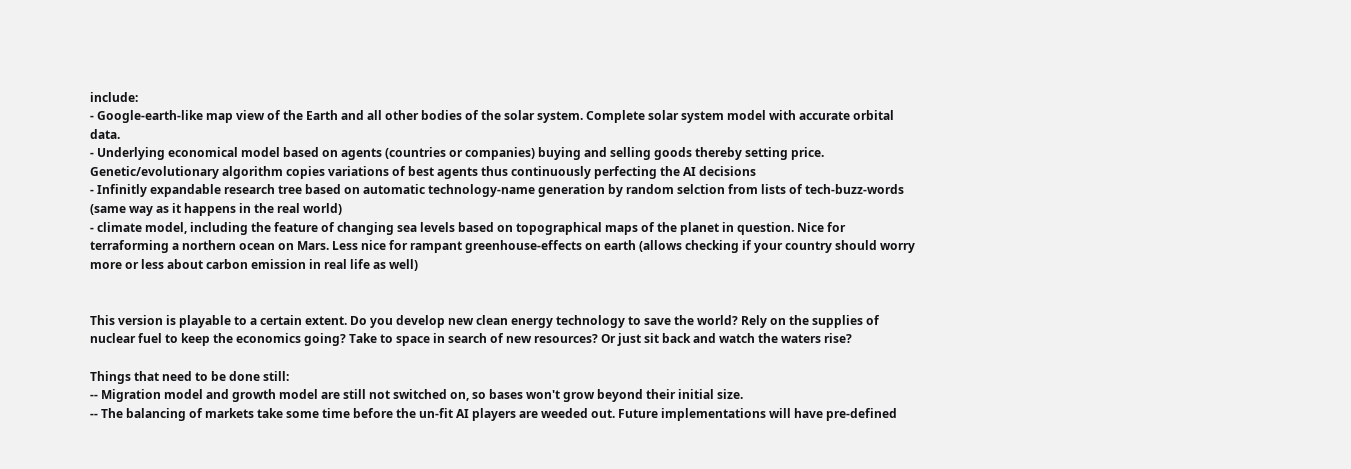include:
- Google-earth-like map view of the Earth and all other bodies of the solar system. Complete solar system model with accurate orbital data.
- Underlying economical model based on agents (countries or companies) buying and selling goods thereby setting price. Genetic/evolutionary algorithm copies variations of best agents thus continuously perfecting the AI decisions
- Infinitly expandable research tree based on automatic technology-name generation by random selction from lists of tech-buzz-words (same way as it happens in the real world)
- climate model, including the feature of changing sea levels based on topographical maps of the planet in question. Nice for terraforming a northern ocean on Mars. Less nice for rampant greenhouse-effects on earth (allows checking if your country should worry more or less about carbon emission in real life as well)


This version is playable to a certain extent. Do you develop new clean energy technology to save the world? Rely on the supplies of nuclear fuel to keep the economics going? Take to space in search of new resources? Or just sit back and watch the waters rise?

Things that need to be done still:
-- Migration model and growth model are still not switched on, so bases won't grow beyond their initial size.
-- The balancing of markets take some time before the un-fit AI players are weeded out. Future implementations will have pre-defined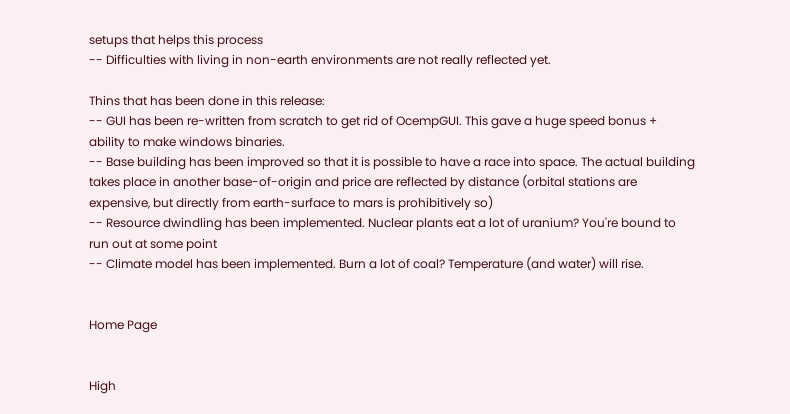setups that helps this process
-- Difficulties with living in non-earth environments are not really reflected yet.

Thins that has been done in this release:
-- GUI has been re-written from scratch to get rid of OcempGUI. This gave a huge speed bonus + ability to make windows binaries.
-- Base building has been improved so that it is possible to have a race into space. The actual building takes place in another base-of-origin and price are reflected by distance (orbital stations are expensive, but directly from earth-surface to mars is prohibitively so)
-- Resource dwindling has been implemented. Nuclear plants eat a lot of uranium? You're bound to run out at some point
-- Climate model has been implemented. Burn a lot of coal? Temperature (and water) will rise.


Home Page


High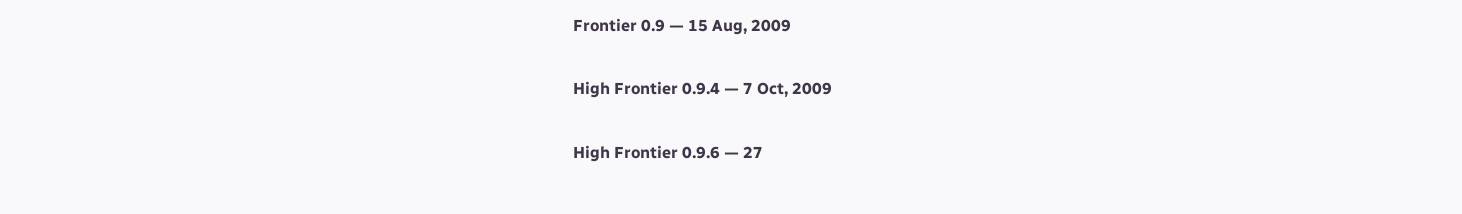Frontier 0.9 — 15 Aug, 2009

High Frontier 0.9.4 — 7 Oct, 2009

High Frontier 0.9.6 — 27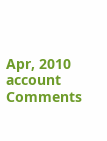Apr, 2010 account Comments